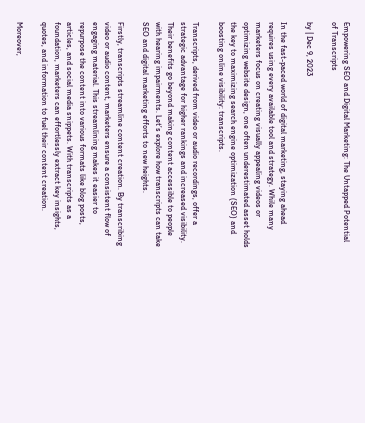Empowering SEO and Digital Marketing: The Untapped Potential of Transcripts

by | Dec 9, 2023

In the fast-paced world of digital marketing, staying ahead requires using every available tool and strategy. While many marketers focus on creating visually appealing videos or optimizing website design, one often underestimated asset holds the key to maximizing search engine optimization (SEO) and boosting online visibility: transcripts.

Transcripts, derived from video or audio recordings, offer a strategic advantage for higher rankings and increased visibility. Their benefits go beyond making content accessible to people with hearing impairments. Let’s explore how transcripts can take SEO and digital marketing efforts to new heights.

Firstly, transcripts streamline content creation. By transcribing video or audio content, marketers ensure a consistent flow of engaging material. This streamlining makes it easier to repurpose the content into various formats like blog posts, articles, and social media snippets. With transcripts as a foundation, marketers can effortlessly extract key insights, quotes, and information to fuel their content creation.

Moreover,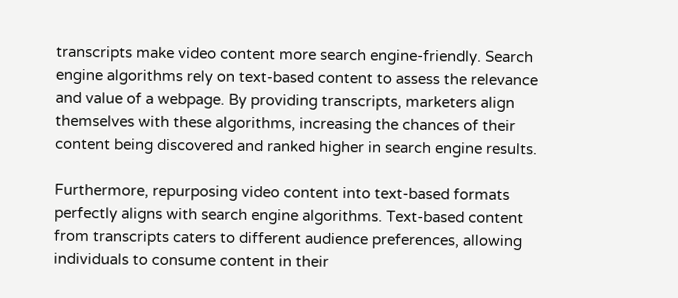transcripts make video content more search engine-friendly. Search engine algorithms rely on text-based content to assess the relevance and value of a webpage. By providing transcripts, marketers align themselves with these algorithms, increasing the chances of their content being discovered and ranked higher in search engine results.

Furthermore, repurposing video content into text-based formats perfectly aligns with search engine algorithms. Text-based content from transcripts caters to different audience preferences, allowing individuals to consume content in their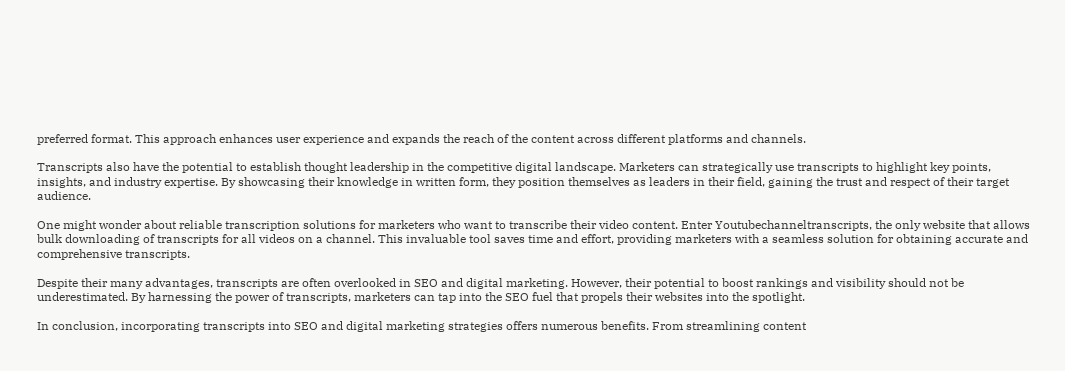preferred format. This approach enhances user experience and expands the reach of the content across different platforms and channels.

Transcripts also have the potential to establish thought leadership in the competitive digital landscape. Marketers can strategically use transcripts to highlight key points, insights, and industry expertise. By showcasing their knowledge in written form, they position themselves as leaders in their field, gaining the trust and respect of their target audience.

One might wonder about reliable transcription solutions for marketers who want to transcribe their video content. Enter Youtubechanneltranscripts, the only website that allows bulk downloading of transcripts for all videos on a channel. This invaluable tool saves time and effort, providing marketers with a seamless solution for obtaining accurate and comprehensive transcripts.

Despite their many advantages, transcripts are often overlooked in SEO and digital marketing. However, their potential to boost rankings and visibility should not be underestimated. By harnessing the power of transcripts, marketers can tap into the SEO fuel that propels their websites into the spotlight.

In conclusion, incorporating transcripts into SEO and digital marketing strategies offers numerous benefits. From streamlining content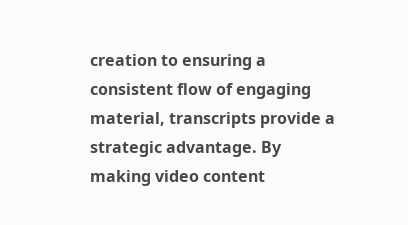creation to ensuring a consistent flow of engaging material, transcripts provide a strategic advantage. By making video content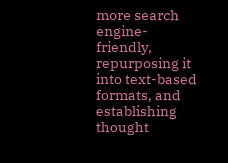more search engine-friendly, repurposing it into text-based formats, and establishing thought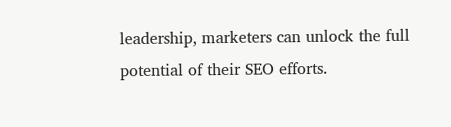leadership, marketers can unlock the full potential of their SEO efforts.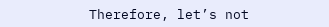Therefore, let’s not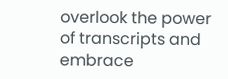overlook the power of transcripts and embrace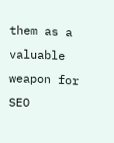them as a valuable weapon for SEO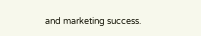and marketing success.